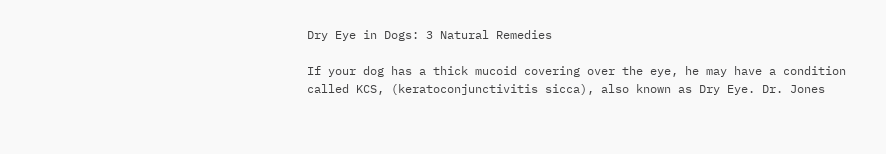Dry Eye in Dogs: 3 Natural Remedies

If your dog has a thick mucoid covering over the eye, he may have a condition called KCS, (keratoconjunctivitis sicca), also known as Dry Eye. Dr. Jones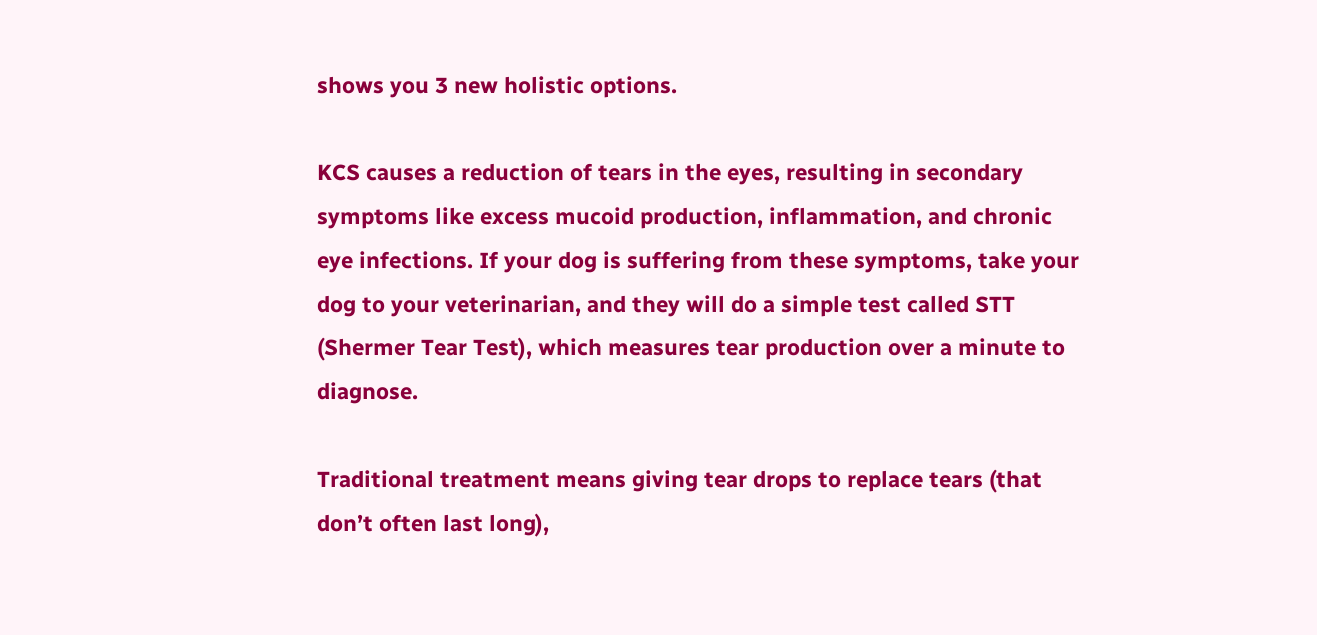shows you 3 new holistic options.

KCS causes a reduction of tears in the eyes, resulting in secondary symptoms like excess mucoid production, inflammation, and chronic eye infections. If your dog is suffering from these symptoms, take your dog to your veterinarian, and they will do a simple test called STT (Shermer Tear Test), which measures tear production over a minute to diagnose.

Traditional treatment means giving tear drops to replace tears (that don’t often last long),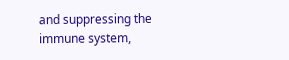and suppressing the immune system,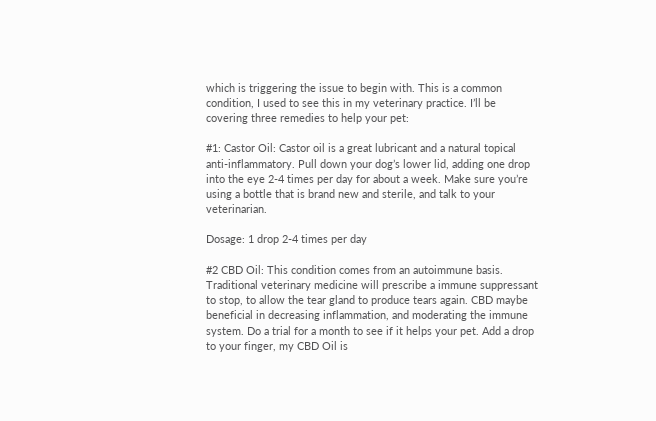which is triggering the issue to begin with. This is a common condition, I used to see this in my veterinary practice. I’ll be covering three remedies to help your pet:

#1: Castor Oil: Castor oil is a great lubricant and a natural topical anti-inflammatory. Pull down your dog’s lower lid, adding one drop into the eye 2-4 times per day for about a week. Make sure you’re using a bottle that is brand new and sterile, and talk to your veterinarian.

Dosage: 1 drop 2-4 times per day

#2 CBD Oil: This condition comes from an autoimmune basis. Traditional veterinary medicine will prescribe a immune suppressant to stop, to allow the tear gland to produce tears again. CBD maybe beneficial in decreasing inflammation, and moderating the immune system. Do a trial for a month to see if it helps your pet. Add a drop to your finger, my CBD Oil is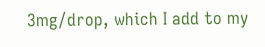3mg/drop, which I add to my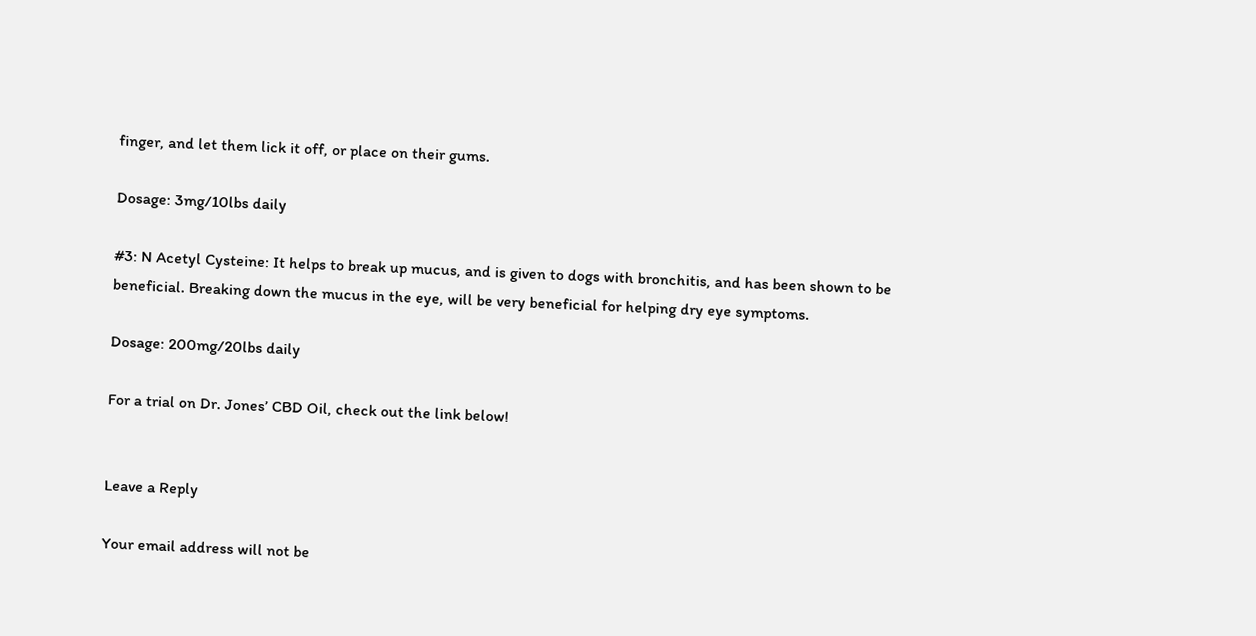finger, and let them lick it off, or place on their gums.

Dosage: 3mg/10lbs daily

#3: N Acetyl Cysteine: It helps to break up mucus, and is given to dogs with bronchitis, and has been shown to be beneficial. Breaking down the mucus in the eye, will be very beneficial for helping dry eye symptoms.

Dosage: 200mg/20lbs daily

For a trial on Dr. Jones’ CBD Oil, check out the link below!


Leave a Reply

Your email address will not be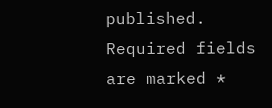published. Required fields are marked *